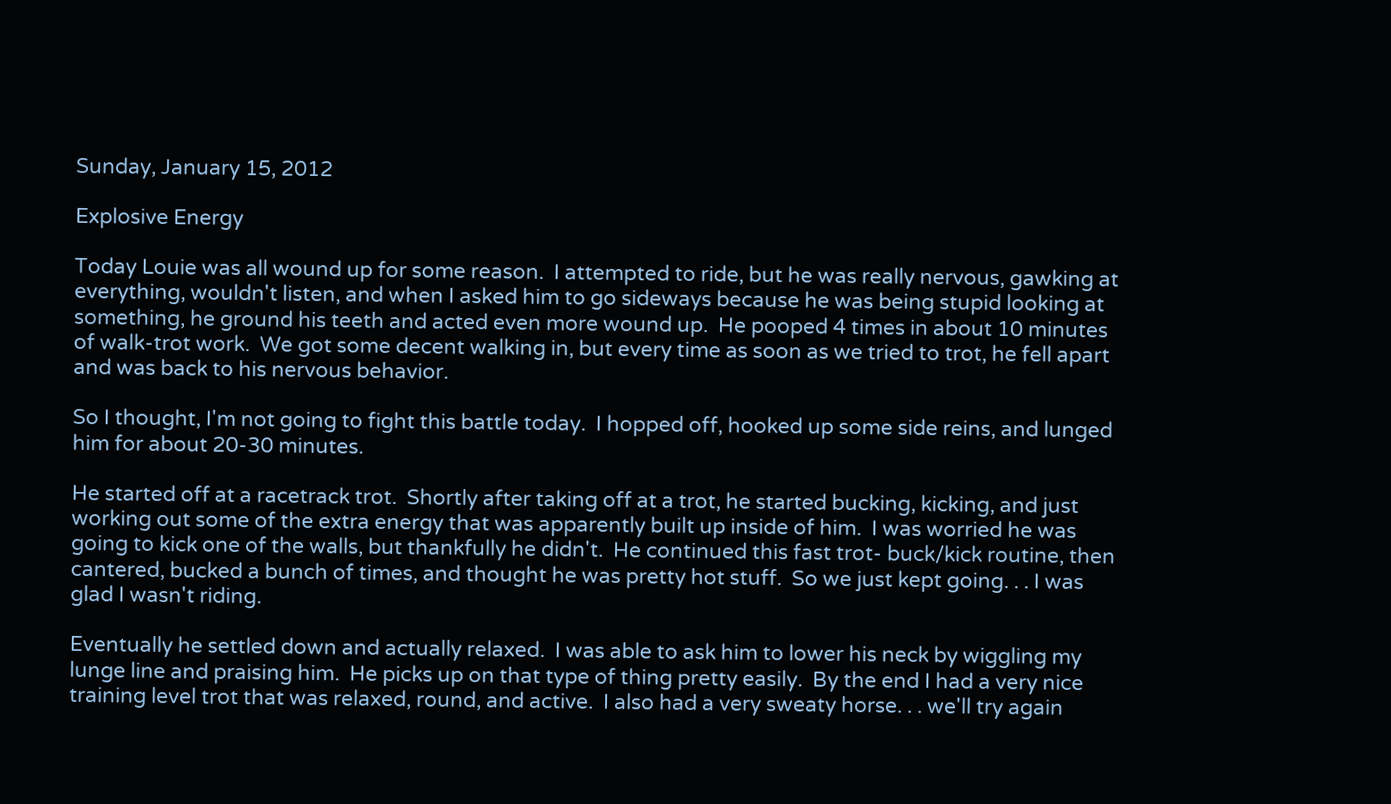Sunday, January 15, 2012

Explosive Energy

Today Louie was all wound up for some reason.  I attempted to ride, but he was really nervous, gawking at everything, wouldn't listen, and when I asked him to go sideways because he was being stupid looking at something, he ground his teeth and acted even more wound up.  He pooped 4 times in about 10 minutes of walk-trot work.  We got some decent walking in, but every time as soon as we tried to trot, he fell apart and was back to his nervous behavior.

So I thought, I'm not going to fight this battle today.  I hopped off, hooked up some side reins, and lunged him for about 20-30 minutes.

He started off at a racetrack trot.  Shortly after taking off at a trot, he started bucking, kicking, and just working out some of the extra energy that was apparently built up inside of him.  I was worried he was going to kick one of the walls, but thankfully he didn't.  He continued this fast trot- buck/kick routine, then cantered, bucked a bunch of times, and thought he was pretty hot stuff.  So we just kept going. . . I was glad I wasn't riding.

Eventually he settled down and actually relaxed.  I was able to ask him to lower his neck by wiggling my lunge line and praising him.  He picks up on that type of thing pretty easily.  By the end I had a very nice training level trot that was relaxed, round, and active.  I also had a very sweaty horse. . . we'll try again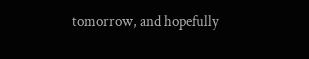tomorrow, and hopefully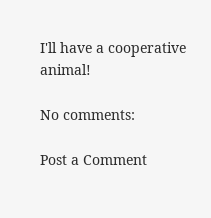I'll have a cooperative animal!

No comments:

Post a Comment